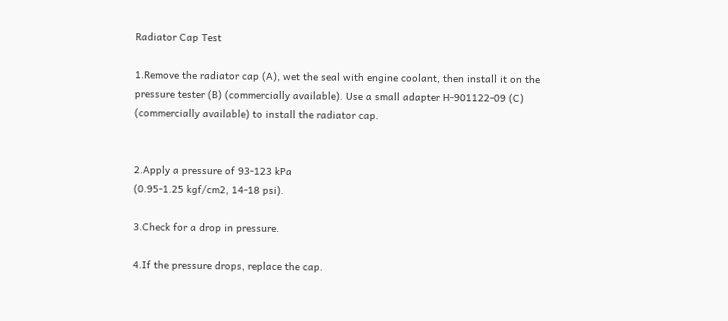Radiator Cap Test

1.Remove the radiator cap (A), wet the seal with engine coolant, then install it on the pressure tester (B) (commercially available). Use a small adapter H-901122-09 (C) (commercially available) to install the radiator cap.


2.Apply a pressure of 93-123 kPa
(0.95-1.25 kgf/cm2, 14-18 psi).

3.Check for a drop in pressure.

4.If the pressure drops, replace the cap.